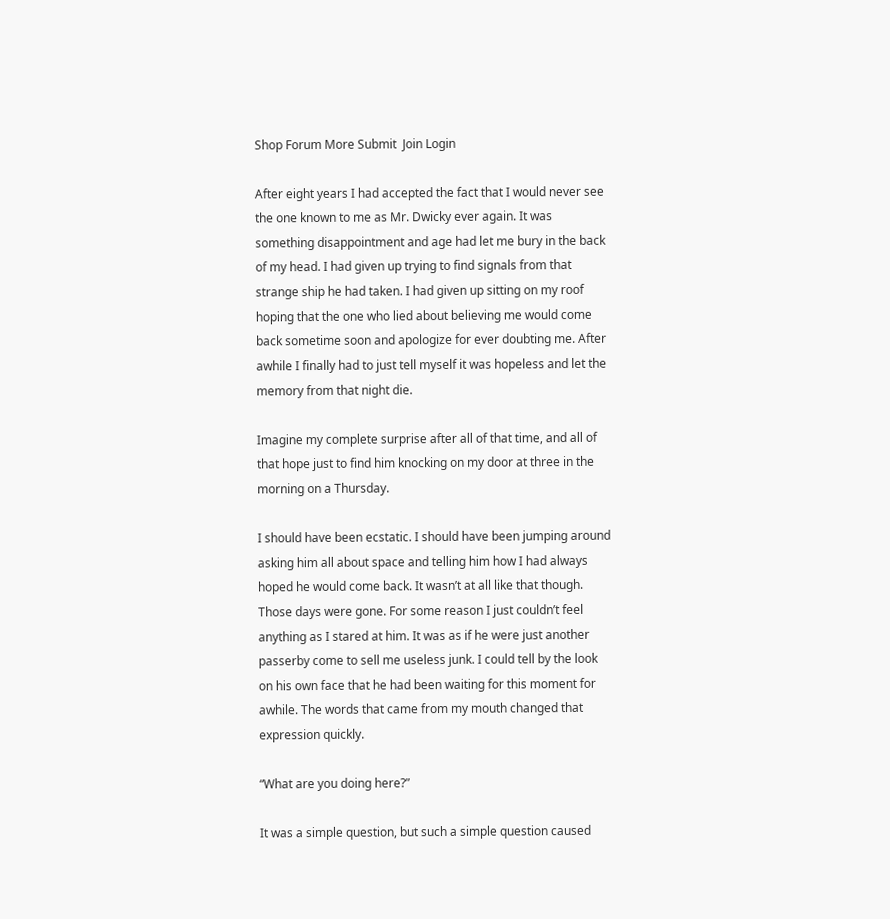Shop Forum More Submit  Join Login

After eight years I had accepted the fact that I would never see the one known to me as Mr. Dwicky ever again. It was something disappointment and age had let me bury in the back of my head. I had given up trying to find signals from that strange ship he had taken. I had given up sitting on my roof hoping that the one who lied about believing me would come back sometime soon and apologize for ever doubting me. After awhile I finally had to just tell myself it was hopeless and let the memory from that night die.

Imagine my complete surprise after all of that time, and all of that hope just to find him knocking on my door at three in the morning on a Thursday.

I should have been ecstatic. I should have been jumping around asking him all about space and telling him how I had always hoped he would come back. It wasn’t at all like that though. Those days were gone. For some reason I just couldn’t feel anything as I stared at him. It was as if he were just another passerby come to sell me useless junk. I could tell by the look on his own face that he had been waiting for this moment for awhile. The words that came from my mouth changed that expression quickly.

“What are you doing here?”

It was a simple question, but such a simple question caused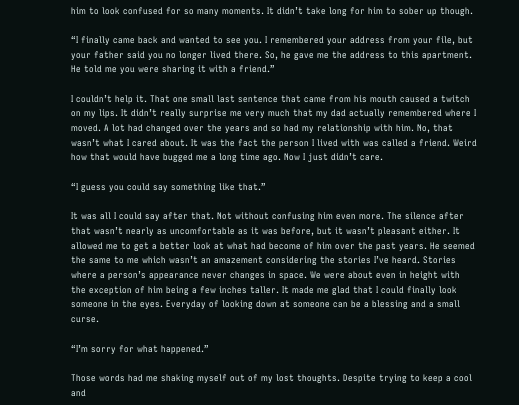him to look confused for so many moments. It didn’t take long for him to sober up though.

“I finally came back and wanted to see you. I remembered your address from your file, but your father said you no longer lived there. So, he gave me the address to this apartment. He told me you were sharing it with a friend.”

I couldn’t help it. That one small last sentence that came from his mouth caused a twitch on my lips. It didn’t really surprise me very much that my dad actually remembered where I moved. A lot had changed over the years and so had my relationship with him. No, that wasn’t what I cared about. It was the fact the person I lived with was called a friend. Weird how that would have bugged me a long time ago. Now I just didn’t care.

“I guess you could say something like that.”

It was all I could say after that. Not without confusing him even more. The silence after that wasn’t nearly as uncomfortable as it was before, but it wasn’t pleasant either. It allowed me to get a better look at what had become of him over the past years. He seemed the same to me which wasn’t an amazement considering the stories I’ve heard. Stories where a person’s appearance never changes in space. We were about even in height with the exception of him being a few inches taller. It made me glad that I could finally look someone in the eyes. Everyday of looking down at someone can be a blessing and a small curse.

“I’m sorry for what happened.”

Those words had me shaking myself out of my lost thoughts. Despite trying to keep a cool and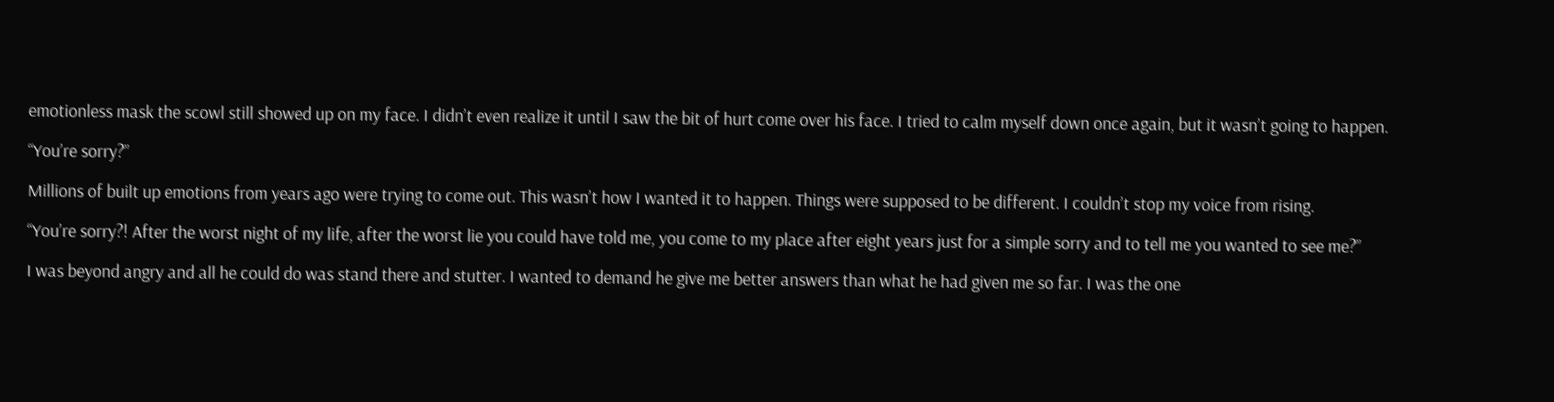emotionless mask the scowl still showed up on my face. I didn’t even realize it until I saw the bit of hurt come over his face. I tried to calm myself down once again, but it wasn’t going to happen.

“You’re sorry?”

Millions of built up emotions from years ago were trying to come out. This wasn’t how I wanted it to happen. Things were supposed to be different. I couldn’t stop my voice from rising.

“You’re sorry?! After the worst night of my life, after the worst lie you could have told me, you come to my place after eight years just for a simple sorry and to tell me you wanted to see me?”

I was beyond angry and all he could do was stand there and stutter. I wanted to demand he give me better answers than what he had given me so far. I was the one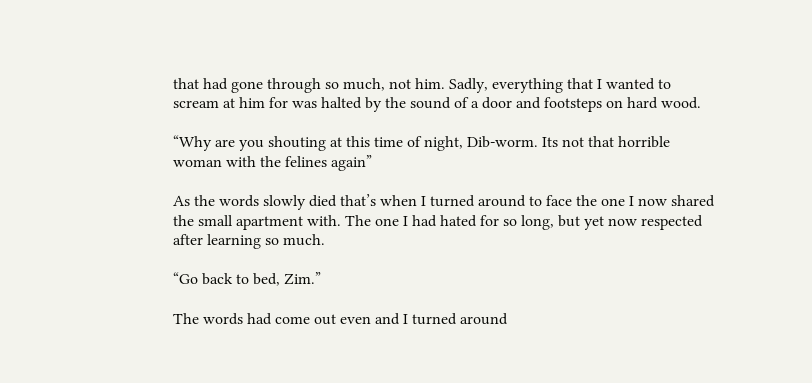that had gone through so much, not him. Sadly, everything that I wanted to scream at him for was halted by the sound of a door and footsteps on hard wood.

“Why are you shouting at this time of night, Dib-worm. Its not that horrible woman with the felines again”

As the words slowly died that’s when I turned around to face the one I now shared the small apartment with. The one I had hated for so long, but yet now respected after learning so much.

“Go back to bed, Zim.”

The words had come out even and I turned around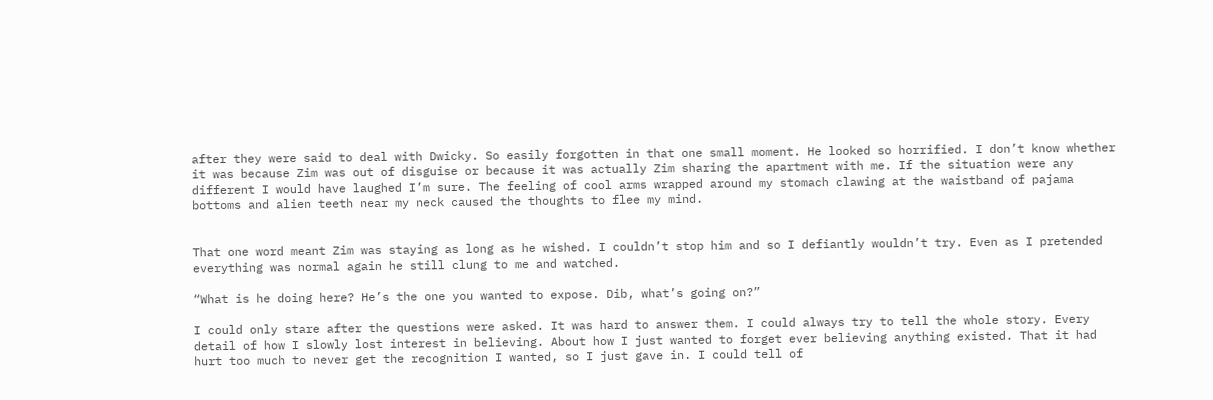after they were said to deal with Dwicky. So easily forgotten in that one small moment. He looked so horrified. I don’t know whether it was because Zim was out of disguise or because it was actually Zim sharing the apartment with me. If the situation were any different I would have laughed I’m sure. The feeling of cool arms wrapped around my stomach clawing at the waistband of pajama bottoms and alien teeth near my neck caused the thoughts to flee my mind.


That one word meant Zim was staying as long as he wished. I couldn’t stop him and so I defiantly wouldn’t try. Even as I pretended everything was normal again he still clung to me and watched.

“What is he doing here? He’s the one you wanted to expose. Dib, what’s going on?”

I could only stare after the questions were asked. It was hard to answer them. I could always try to tell the whole story. Every detail of how I slowly lost interest in believing. About how I just wanted to forget ever believing anything existed. That it had hurt too much to never get the recognition I wanted, so I just gave in. I could tell of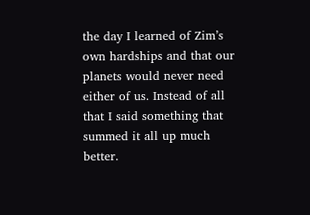the day I learned of Zim’s own hardships and that our planets would never need either of us. Instead of all that I said something that summed it all up much better.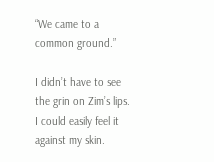“We came to a common ground.”

I didn’t have to see the grin on Zim’s lips. I could easily feel it against my skin.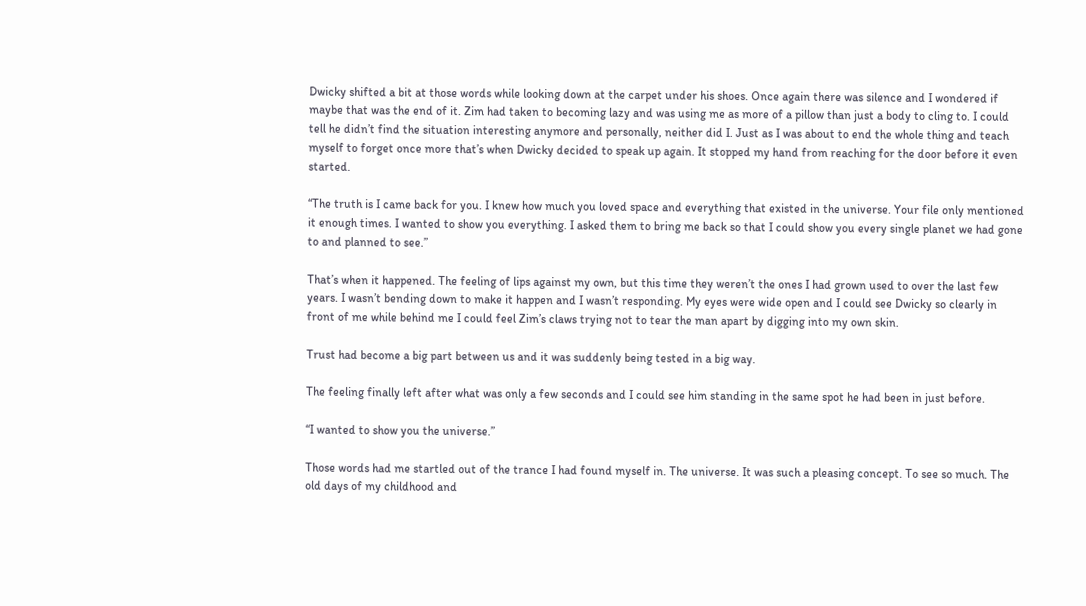Dwicky shifted a bit at those words while looking down at the carpet under his shoes. Once again there was silence and I wondered if maybe that was the end of it. Zim had taken to becoming lazy and was using me as more of a pillow than just a body to cling to. I could tell he didn’t find the situation interesting anymore and personally, neither did I. Just as I was about to end the whole thing and teach myself to forget once more that’s when Dwicky decided to speak up again. It stopped my hand from reaching for the door before it even started.

“The truth is I came back for you. I knew how much you loved space and everything that existed in the universe. Your file only mentioned it enough times. I wanted to show you everything. I asked them to bring me back so that I could show you every single planet we had gone to and planned to see.”

That’s when it happened. The feeling of lips against my own, but this time they weren’t the ones I had grown used to over the last few years. I wasn’t bending down to make it happen and I wasn’t responding. My eyes were wide open and I could see Dwicky so clearly in front of me while behind me I could feel Zim’s claws trying not to tear the man apart by digging into my own skin.

Trust had become a big part between us and it was suddenly being tested in a big way.

The feeling finally left after what was only a few seconds and I could see him standing in the same spot he had been in just before.

“I wanted to show you the universe.”

Those words had me startled out of the trance I had found myself in. The universe. It was such a pleasing concept. To see so much. The old days of my childhood and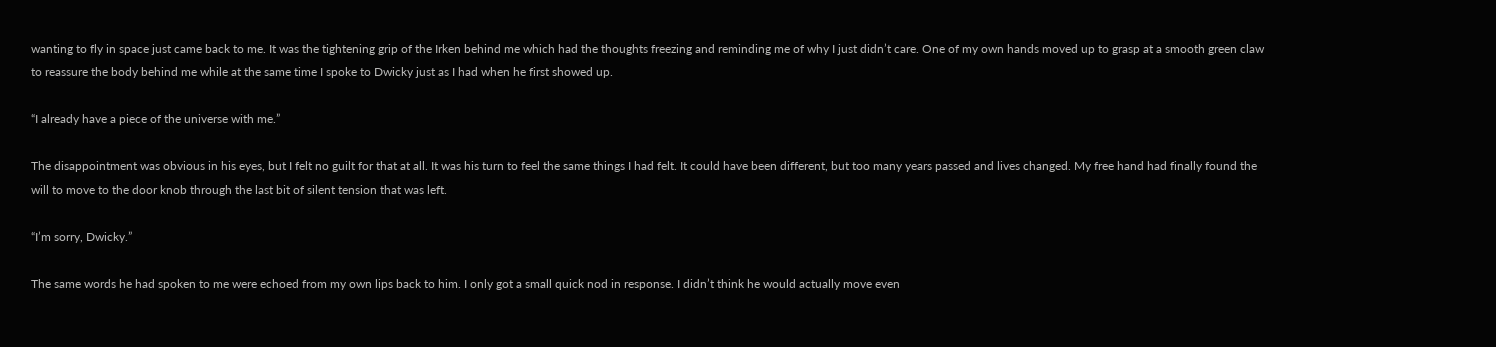wanting to fly in space just came back to me. It was the tightening grip of the Irken behind me which had the thoughts freezing and reminding me of why I just didn’t care. One of my own hands moved up to grasp at a smooth green claw to reassure the body behind me while at the same time I spoke to Dwicky just as I had when he first showed up.

“I already have a piece of the universe with me.”

The disappointment was obvious in his eyes, but I felt no guilt for that at all. It was his turn to feel the same things I had felt. It could have been different, but too many years passed and lives changed. My free hand had finally found the will to move to the door knob through the last bit of silent tension that was left.

“I’m sorry, Dwicky.”

The same words he had spoken to me were echoed from my own lips back to him. I only got a small quick nod in response. I didn’t think he would actually move even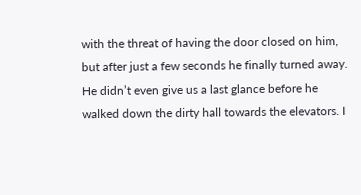with the threat of having the door closed on him, but after just a few seconds he finally turned away. He didn’t even give us a last glance before he walked down the dirty hall towards the elevators. I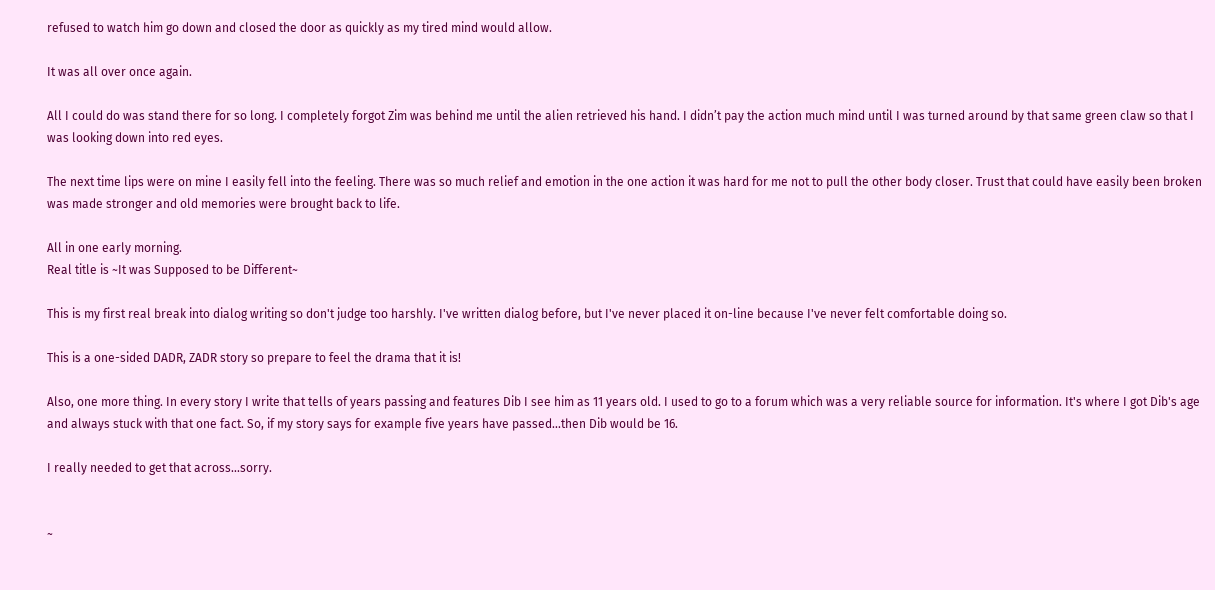refused to watch him go down and closed the door as quickly as my tired mind would allow.

It was all over once again.

All I could do was stand there for so long. I completely forgot Zim was behind me until the alien retrieved his hand. I didn’t pay the action much mind until I was turned around by that same green claw so that I was looking down into red eyes.

The next time lips were on mine I easily fell into the feeling. There was so much relief and emotion in the one action it was hard for me not to pull the other body closer. Trust that could have easily been broken was made stronger and old memories were brought back to life.

All in one early morning.
Real title is ~It was Supposed to be Different~

This is my first real break into dialog writing so don't judge too harshly. I've written dialog before, but I've never placed it on-line because I've never felt comfortable doing so.

This is a one-sided DADR, ZADR story so prepare to feel the drama that it is!

Also, one more thing. In every story I write that tells of years passing and features Dib I see him as 11 years old. I used to go to a forum which was a very reliable source for information. It's where I got Dib's age and always stuck with that one fact. So, if my story says for example five years have passed...then Dib would be 16.

I really needed to get that across...sorry.


~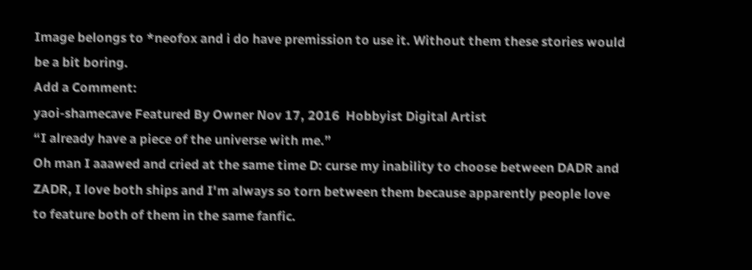Image belongs to *neofox and i do have premission to use it. Without them these stories would be a bit boring.
Add a Comment:
yaoi-shamecave Featured By Owner Nov 17, 2016  Hobbyist Digital Artist
“I already have a piece of the universe with me.”
Oh man I aaawed and cried at the same time D: curse my inability to choose between DADR and ZADR, I love both ships and I'm always so torn between them because apparently people love to feature both of them in the same fanfic.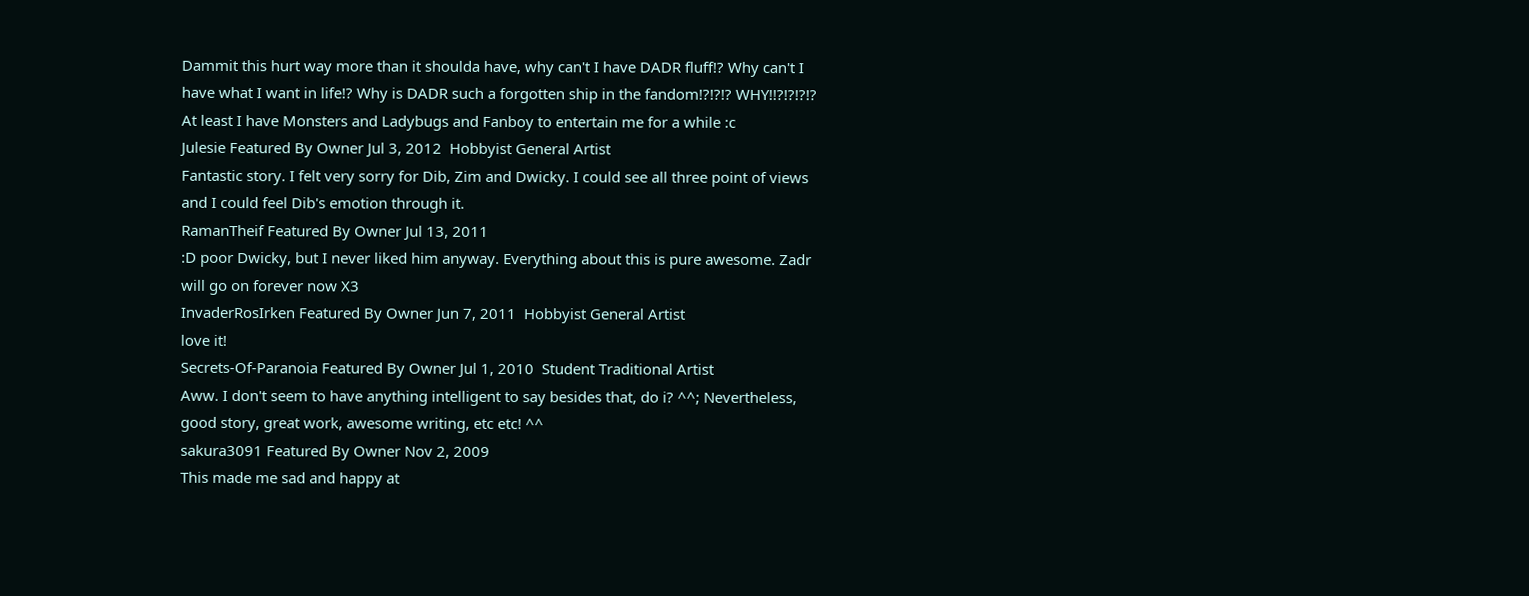Dammit this hurt way more than it shoulda have, why can't I have DADR fluff!? Why can't I have what I want in life!? Why is DADR such a forgotten ship in the fandom!?!?!? WHY!!?!?!?!?
At least I have Monsters and Ladybugs and Fanboy to entertain me for a while :c
Julesie Featured By Owner Jul 3, 2012  Hobbyist General Artist
Fantastic story. I felt very sorry for Dib, Zim and Dwicky. I could see all three point of views and I could feel Dib's emotion through it.
RamanTheif Featured By Owner Jul 13, 2011
:D poor Dwicky, but I never liked him anyway. Everything about this is pure awesome. Zadr will go on forever now X3
InvaderRosIrken Featured By Owner Jun 7, 2011  Hobbyist General Artist
love it!
Secrets-Of-Paranoia Featured By Owner Jul 1, 2010  Student Traditional Artist
Aww. I don't seem to have anything intelligent to say besides that, do i? ^^; Nevertheless, good story, great work, awesome writing, etc etc! ^^
sakura3091 Featured By Owner Nov 2, 2009
This made me sad and happy at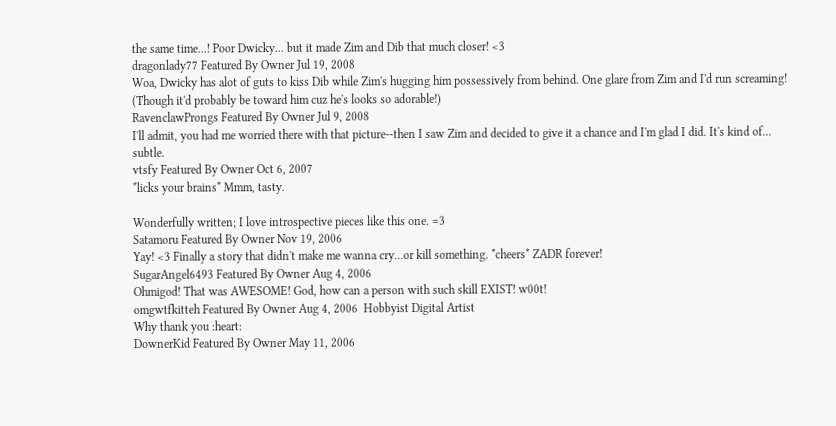the same time...! Poor Dwicky... but it made Zim and Dib that much closer! <3
dragonlady77 Featured By Owner Jul 19, 2008
Woa, Dwicky has alot of guts to kiss Dib while Zim's hugging him possessively from behind. One glare from Zim and I'd run screaming! (Though it'd probably be toward him cuz he's looks so adorable!)
RavenclawProngs Featured By Owner Jul 9, 2008
I'll admit, you had me worried there with that picture--then I saw Zim and decided to give it a chance and I'm glad I did. It's kind of... subtle.
vtsfy Featured By Owner Oct 6, 2007
*licks your brains* Mmm, tasty.

Wonderfully written; I love introspective pieces like this one. =3
Satamoru Featured By Owner Nov 19, 2006
Yay! <3 Finally a story that didn't make me wanna cry...or kill something. *cheers* ZADR forever!
SugarAngel6493 Featured By Owner Aug 4, 2006
Ohmigod! That was AWESOME! God, how can a person with such skill EXIST! w00t!
omgwtfkitteh Featured By Owner Aug 4, 2006  Hobbyist Digital Artist
Why thank you :heart:
DownerKid Featured By Owner May 11, 2006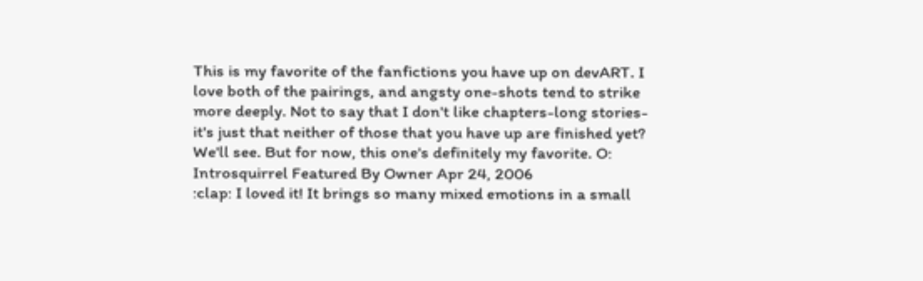This is my favorite of the fanfictions you have up on devART. I love both of the pairings, and angsty one-shots tend to strike more deeply. Not to say that I don't like chapters-long stories- it's just that neither of those that you have up are finished yet? We'll see. But for now, this one's definitely my favorite. O:
Introsquirrel Featured By Owner Apr 24, 2006
:clap: I loved it! It brings so many mixed emotions in a small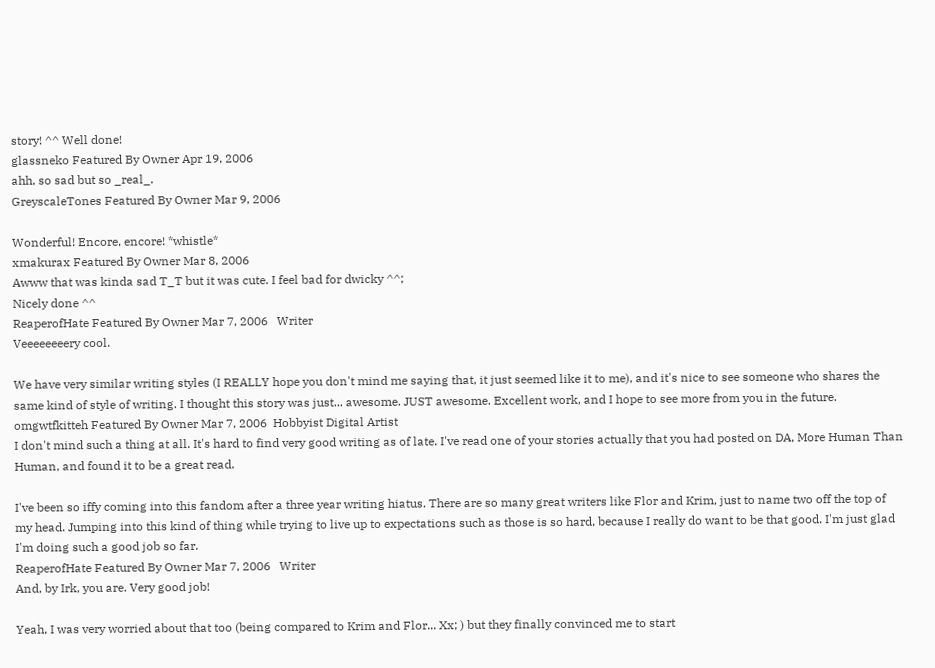story! ^^ Well done!
glassneko Featured By Owner Apr 19, 2006
ahh, so sad but so _real_.
GreyscaleTones Featured By Owner Mar 9, 2006

Wonderful! Encore, encore! *whistle*
xmakurax Featured By Owner Mar 8, 2006
Awww that was kinda sad T_T but it was cute. I feel bad for dwicky ^^;
Nicely done ^^
ReaperofHate Featured By Owner Mar 7, 2006   Writer
Veeeeeeeery cool.

We have very similar writing styles (I REALLY hope you don't mind me saying that, it just seemed like it to me), and it's nice to see someone who shares the same kind of style of writing. I thought this story was just... awesome. JUST awesome. Excellent work, and I hope to see more from you in the future.
omgwtfkitteh Featured By Owner Mar 7, 2006  Hobbyist Digital Artist
I don't mind such a thing at all. It's hard to find very good writing as of late. I've read one of your stories actually that you had posted on DA, More Human Than Human, and found it to be a great read.

I've been so iffy coming into this fandom after a three year writing hiatus. There are so many great writers like Flor and Krim, just to name two off the top of my head. Jumping into this kind of thing while trying to live up to expectations such as those is so hard, because I really do want to be that good. I'm just glad I'm doing such a good job so far.
ReaperofHate Featured By Owner Mar 7, 2006   Writer
And, by Irk, you are. Very good job!

Yeah, I was very worried about that too (being compared to Krim and Flor... Xx; ) but they finally convinced me to start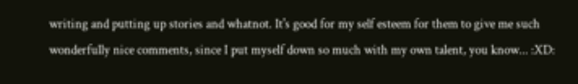writing and putting up stories and whatnot. It's good for my self esteem for them to give me such wonderfully nice comments, since I put myself down so much with my own talent, you know... :XD: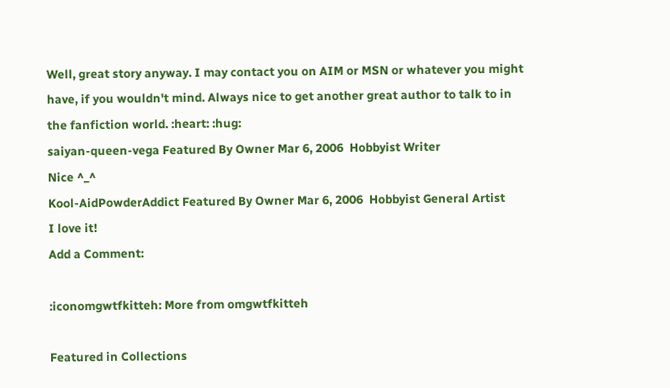Well, great story anyway. I may contact you on AIM or MSN or whatever you might have, if you wouldn't mind. Always nice to get another great author to talk to in the fanfiction world. :heart: :hug:
saiyan-queen-vega Featured By Owner Mar 6, 2006  Hobbyist Writer
Nice ^_^
Kool-AidPowderAddict Featured By Owner Mar 6, 2006  Hobbyist General Artist
I love it!
Add a Comment:

:iconomgwtfkitteh: More from omgwtfkitteh

Featured in Collections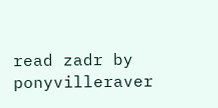read zadr by ponyvilleraver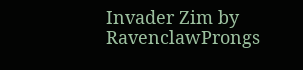Invader Zim by RavenclawProngs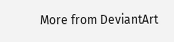More from DeviantArt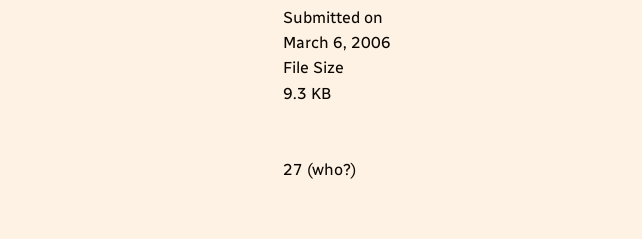Submitted on
March 6, 2006
File Size
9.3 KB


27 (who?)